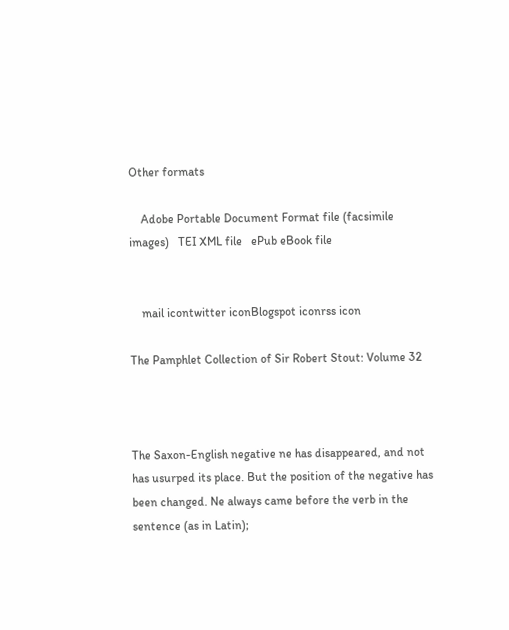Other formats

    Adobe Portable Document Format file (facsimile images)   TEI XML file   ePub eBook file


    mail icontwitter iconBlogspot iconrss icon

The Pamphlet Collection of Sir Robert Stout: Volume 32



The Saxon-English negative ne has disappeared, and not has usurped its place. But the position of the negative has been changed. Ne always came before the verb in the sentence (as in Latin);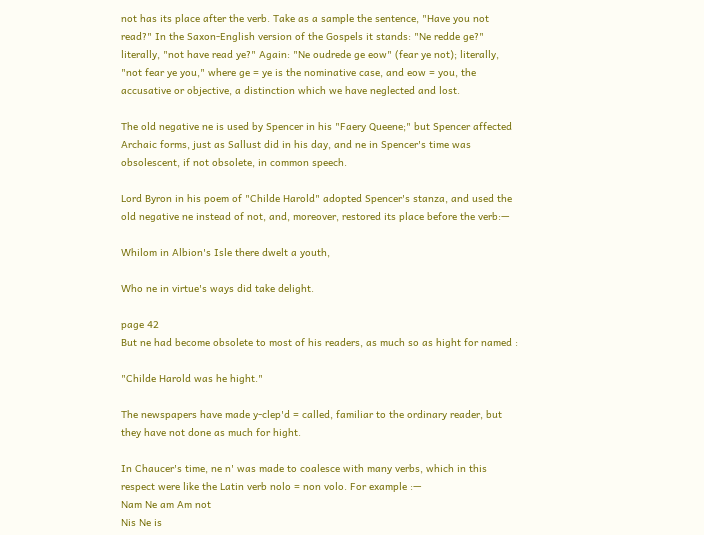not has its place after the verb. Take as a sample the sentence, "Have you not read?" In the Saxon-English version of the Gospels it stands: "Ne redde ge?" literally, "not have read ye?" Again: "Ne oudrede ge eow" (fear ye not); literally, "not fear ye you," where ge = ye is the nominative case, and eow = you, the accusative or objective, a distinction which we have neglected and lost.

The old negative ne is used by Spencer in his "Faery Queene;" but Spencer affected Archaic forms, just as Sallust did in his day, and ne in Spencer's time was obsolescent, if not obsolete, in common speech.

Lord Byron in his poem of "Childe Harold" adopted Spencer's stanza, and used the old negative ne instead of not, and, moreover, restored its place before the verb:—

Whilom in Albion's Isle there dwelt a youth,

Who ne in virtue's ways did take delight.

page 42
But ne had become obsolete to most of his readers, as much so as hight for named :

"Childe Harold was he hight."

The newspapers have made y-clep'd = called, familiar to the ordinary reader, but they have not done as much for hight.

In Chaucer's time, ne n' was made to coalesce with many verbs, which in this respect were like the Latin verb nolo = non volo. For example :—
Nam Ne am Am not
Nis Ne is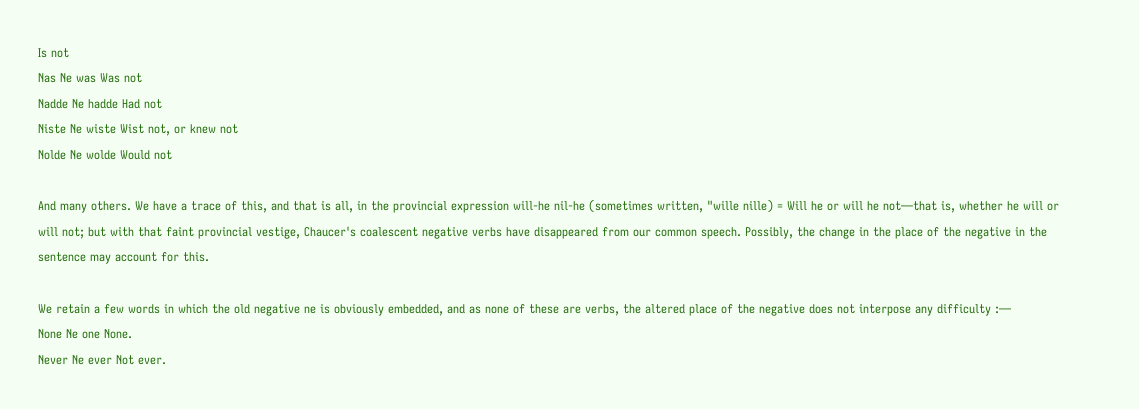Is not
Nas Ne was Was not
Nadde Ne hadde Had not
Niste Ne wiste Wist not, or knew not
Nolde Ne wolde Would not

And many others. We have a trace of this, and that is all, in the provincial expression will-he nil-he (sometimes written, "wille nille) = Will he or will he not—that is, whether he will or will not; but with that faint provincial vestige, Chaucer's coalescent negative verbs have disappeared from our common speech. Possibly, the change in the place of the negative in the sentence may account for this.

We retain a few words in which the old negative ne is obviously embedded, and as none of these are verbs, the altered place of the negative does not interpose any difficulty :—
None Ne one None.
Never Ne ever Not ever.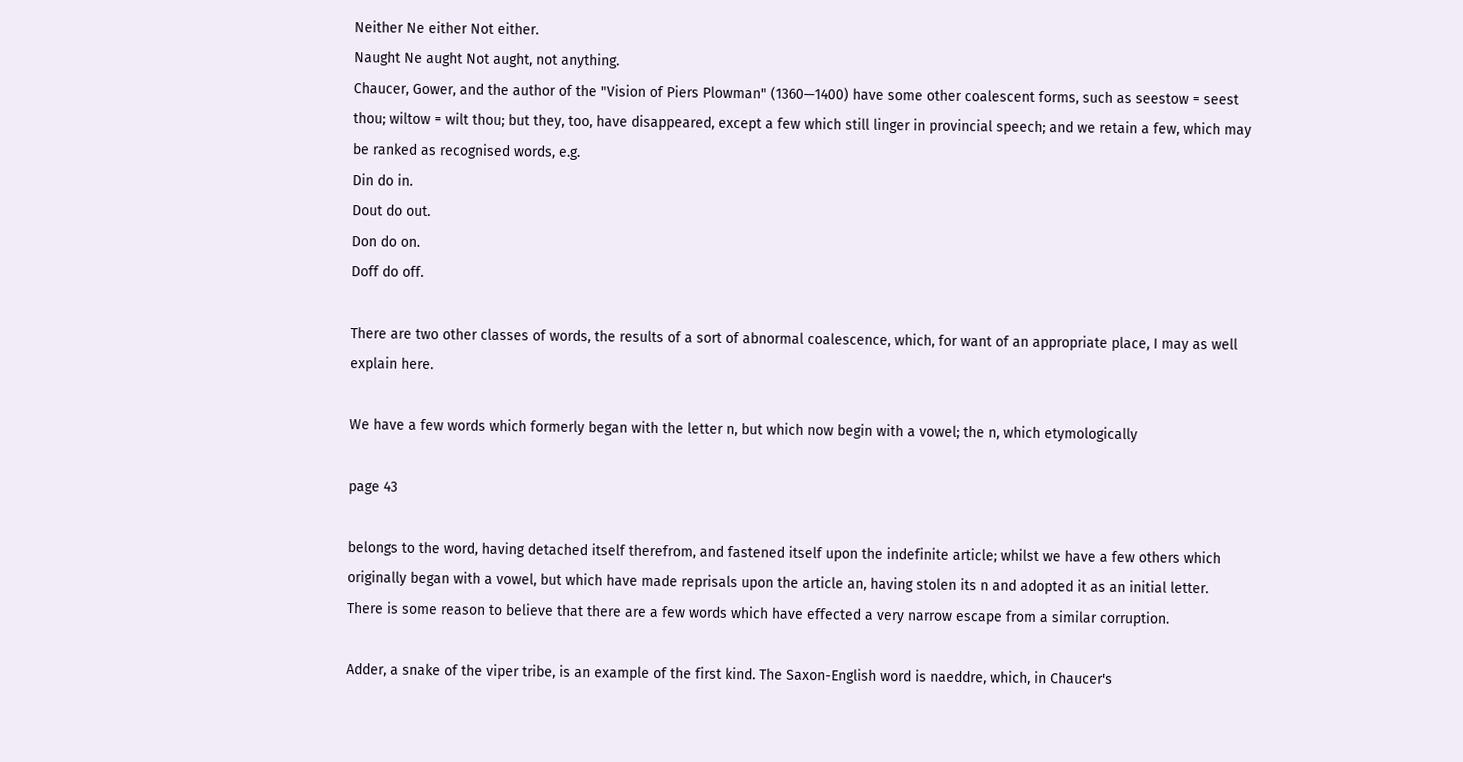Neither Ne either Not either.
Naught Ne aught Not aught, not anything.
Chaucer, Gower, and the author of the "Vision of Piers Plowman" (1360—1400) have some other coalescent forms, such as seestow = seest thou; wiltow = wilt thou; but they, too, have disappeared, except a few which still linger in provincial speech; and we retain a few, which may be ranked as recognised words, e.g.
Din do in.
Dout do out.
Don do on.
Doff do off.

There are two other classes of words, the results of a sort of abnormal coalescence, which, for want of an appropriate place, I may as well explain here.

We have a few words which formerly began with the letter n, but which now begin with a vowel; the n, which etymologically

page 43

belongs to the word, having detached itself therefrom, and fastened itself upon the indefinite article; whilst we have a few others which originally began with a vowel, but which have made reprisals upon the article an, having stolen its n and adopted it as an initial letter. There is some reason to believe that there are a few words which have effected a very narrow escape from a similar corruption.

Adder, a snake of the viper tribe, is an example of the first kind. The Saxon-English word is naeddre, which, in Chaucer's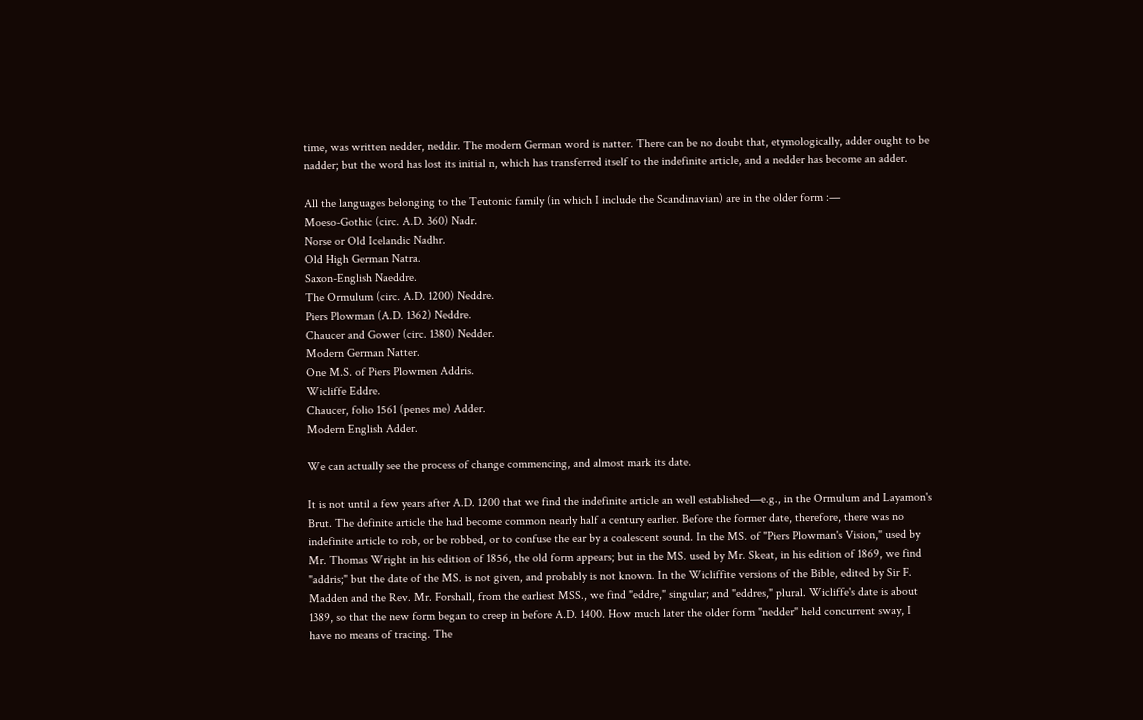time, was written nedder, neddir. The modern German word is natter. There can be no doubt that, etymologically, adder ought to be nadder; but the word has lost its initial n, which has transferred itself to the indefinite article, and a nedder has become an adder.

All the languages belonging to the Teutonic family (in which I include the Scandinavian) are in the older form :—
Moeso-Gothic (circ. A.D. 360) Nadr.
Norse or Old Icelandic Nadhr.
Old High German Natra.
Saxon-English Naeddre.
The Ormulum (circ. A.D. 1200) Neddre.
Piers Plowman (A.D. 1362) Neddre.
Chaucer and Gower (circ. 1380) Nedder.
Modern German Natter.
One M.S. of Piers Plowmen Addris.
Wicliffe Eddre.
Chaucer, folio 1561 (penes me) Adder.
Modern English Adder.

We can actually see the process of change commencing, and almost mark its date.

It is not until a few years after A.D. 1200 that we find the indefinite article an well established—e.g., in the Ormulum and Layamon's Brut. The definite article the had become common nearly half a century earlier. Before the former date, therefore, there was no indefinite article to rob, or be robbed, or to confuse the ear by a coalescent sound. In the MS. of "Piers Plowman's Vision," used by Mr. Thomas Wright in his edition of 1856, the old form appears; but in the MS. used by Mr. Skeat, in his edition of 1869, we find "addris;" but the date of the MS. is not given, and probably is not known. In the Wicliffite versions of the Bible, edited by Sir F. Madden and the Rev. Mr. Forshall, from the earliest MSS., we find "eddre," singular; and "eddres," plural. Wicliffe's date is about 1389, so that the new form began to creep in before A.D. 1400. How much later the older form "nedder" held concurrent sway, I have no means of tracing. The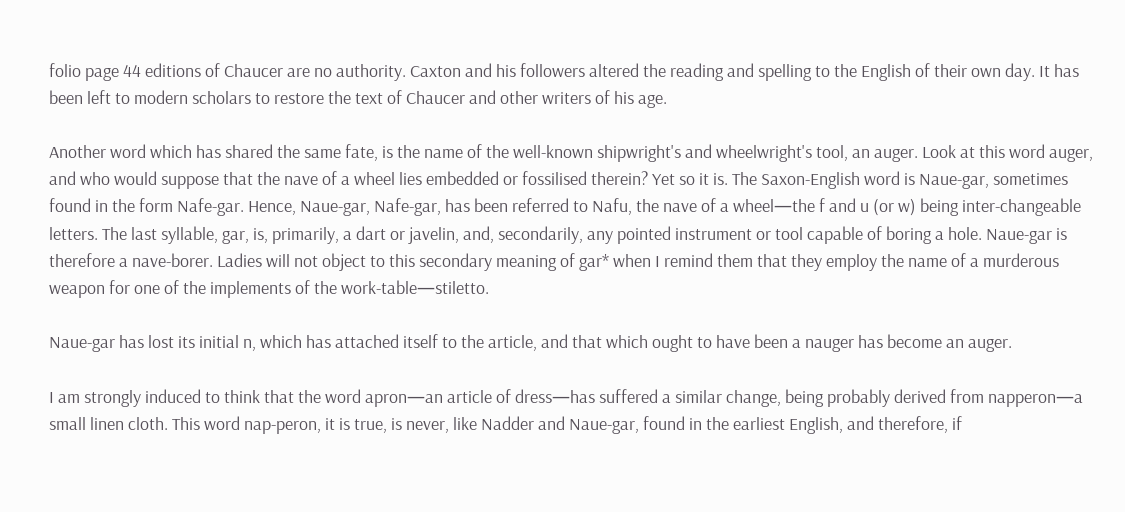folio page 44 editions of Chaucer are no authority. Caxton and his followers altered the reading and spelling to the English of their own day. It has been left to modern scholars to restore the text of Chaucer and other writers of his age.

Another word which has shared the same fate, is the name of the well-known shipwright's and wheelwright's tool, an auger. Look at this word auger, and who would suppose that the nave of a wheel lies embedded or fossilised therein? Yet so it is. The Saxon-English word is Naue-gar, sometimes found in the form Nafe-gar. Hence, Naue-gar, Nafe-gar, has been referred to Nafu, the nave of a wheel—the f and u (or w) being inter-changeable letters. The last syllable, gar, is, primarily, a dart or javelin, and, secondarily, any pointed instrument or tool capable of boring a hole. Naue-gar is therefore a nave-borer. Ladies will not object to this secondary meaning of gar* when I remind them that they employ the name of a murderous weapon for one of the implements of the work-table—stiletto.

Naue-gar has lost its initial n, which has attached itself to the article, and that which ought to have been a nauger has become an auger.

I am strongly induced to think that the word apron—an article of dress—has suffered a similar change, being probably derived from napperon—a small linen cloth. This word nap-peron, it is true, is never, like Nadder and Naue-gar, found in the earliest English, and therefore, if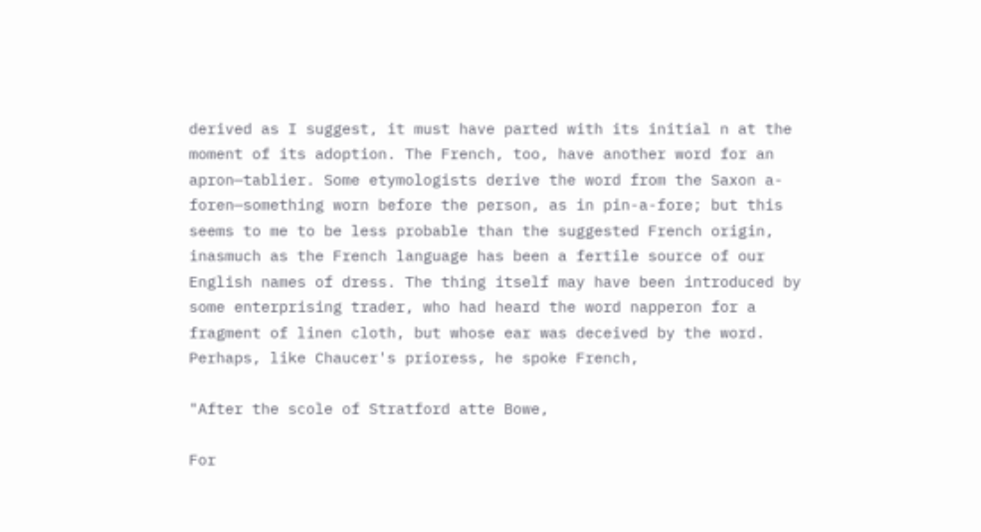derived as I suggest, it must have parted with its initial n at the moment of its adoption. The French, too, have another word for an apron—tablier. Some etymologists derive the word from the Saxon a-foren—something worn before the person, as in pin-a-fore; but this seems to me to be less probable than the suggested French origin, inasmuch as the French language has been a fertile source of our English names of dress. The thing itself may have been introduced by some enterprising trader, who had heard the word napperon for a fragment of linen cloth, but whose ear was deceived by the word. Perhaps, like Chaucer's prioress, he spoke French,

"After the scole of Stratford atte Bowe,

For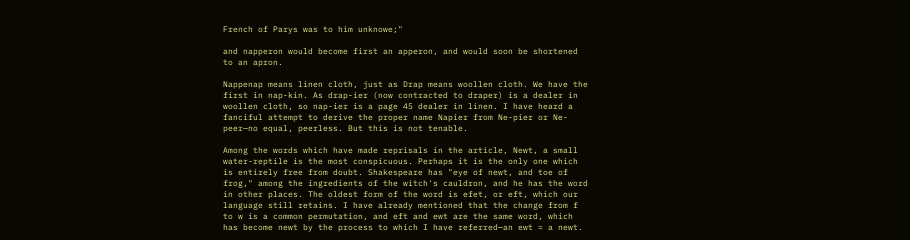French of Parys was to him unknowe;"

and napperon would become first an apperon, and would soon be shortened to an apron.

Nappenap means linen cloth, just as Drap means woollen cloth. We have the first in nap-kin. As drap-ier (now contracted to draper) is a dealer in woollen cloth, so nap-ier is a page 45 dealer in linen. I have heard a fanciful attempt to derive the proper name Napier from Ne-pier or Ne-peer—no equal, peerless. But this is not tenable.

Among the words which have made reprisals in the article, Newt, a small water-reptile is the most conspicuous. Perhaps it is the only one which is entirely free from doubt. Shakespeare has "eye of newt, and toe of frog," among the ingredients of the witch's cauldron, and he has the word in other places. The oldest form of the word is efet, or eft, which our language still retains. I have already mentioned that the change from f to w is a common permutation, and eft and ewt are the same word, which has become newt by the process to which I have referred—an ewt = a newt.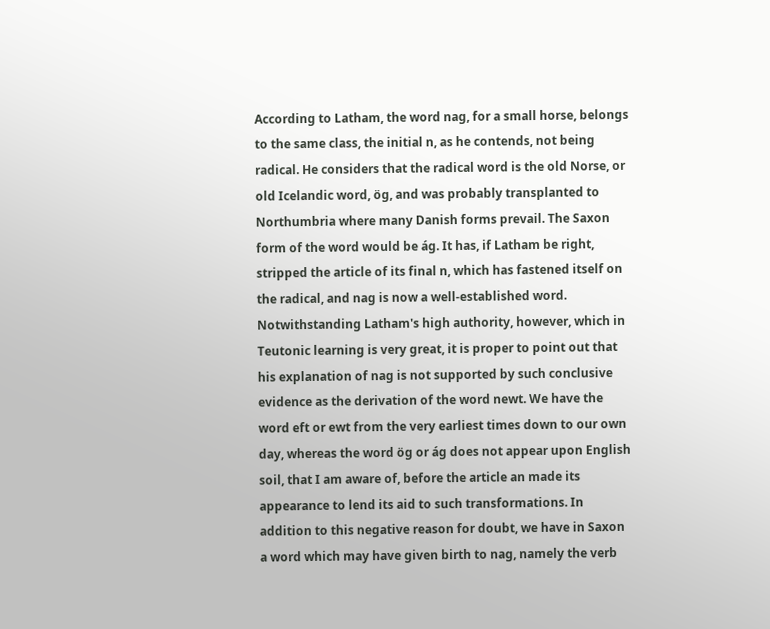According to Latham, the word nag, for a small horse, belongs to the same class, the initial n, as he contends, not being radical. He considers that the radical word is the old Norse, or old Icelandic word, ög, and was probably transplanted to Northumbria where many Danish forms prevail. The Saxon form of the word would be ág. It has, if Latham be right, stripped the article of its final n, which has fastened itself on the radical, and nag is now a well-established word. Notwithstanding Latham's high authority, however, which in Teutonic learning is very great, it is proper to point out that his explanation of nag is not supported by such conclusive evidence as the derivation of the word newt. We have the word eft or ewt from the very earliest times down to our own day, whereas the word ög or ág does not appear upon English soil, that I am aware of, before the article an made its appearance to lend its aid to such transformations. In addition to this negative reason for doubt, we have in Saxon a word which may have given birth to nag, namely the verb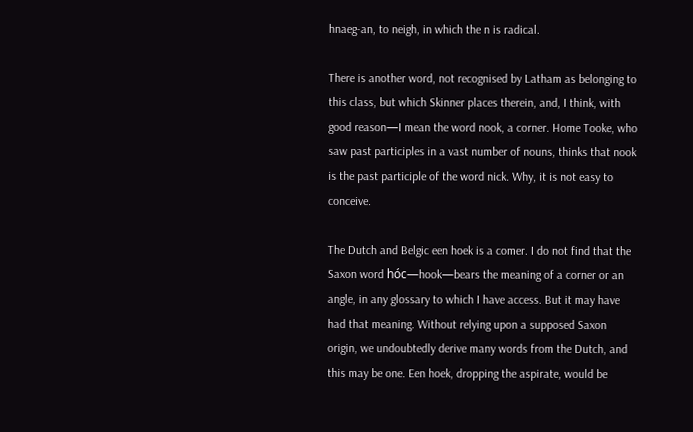hnaeg-an, to neigh, in which the n is radical.

There is another word, not recognised by Latham as belonging to this class, but which Skinner places therein, and, I think, with good reason—I mean the word nook, a corner. Home Tooke, who saw past participles in a vast number of nouns, thinks that nook is the past participle of the word nick. Why, it is not easy to conceive.

The Dutch and Belgic een hoek is a comer. I do not find that the Saxon word hóc—hook—bears the meaning of a corner or an angle, in any glossary to which I have access. But it may have had that meaning. Without relying upon a supposed Saxon origin, we undoubtedly derive many words from the Dutch, and this may be one. Een hoek, dropping the aspirate, would be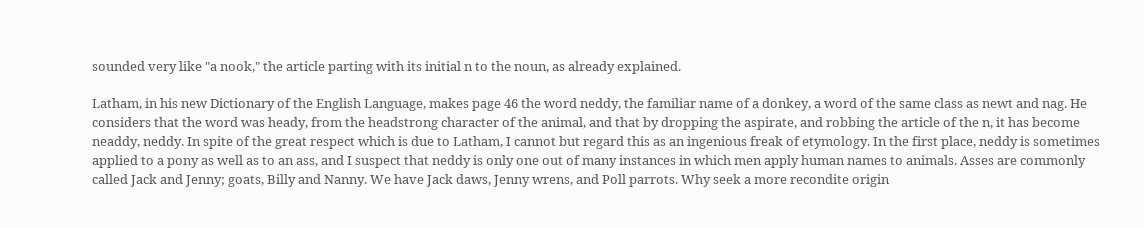sounded very like "a nook," the article parting with its initial n to the noun, as already explained.

Latham, in his new Dictionary of the English Language, makes page 46 the word neddy, the familiar name of a donkey, a word of the same class as newt and nag. He considers that the word was heady, from the headstrong character of the animal, and that by dropping the aspirate, and robbing the article of the n, it has become neaddy, neddy. In spite of the great respect which is due to Latham, I cannot but regard this as an ingenious freak of etymology. In the first place, neddy is sometimes applied to a pony as well as to an ass, and I suspect that neddy is only one out of many instances in which men apply human names to animals. Asses are commonly called Jack and Jenny; goats, Billy and Nanny. We have Jack daws, Jenny wrens, and Poll parrots. Why seek a more recondite origin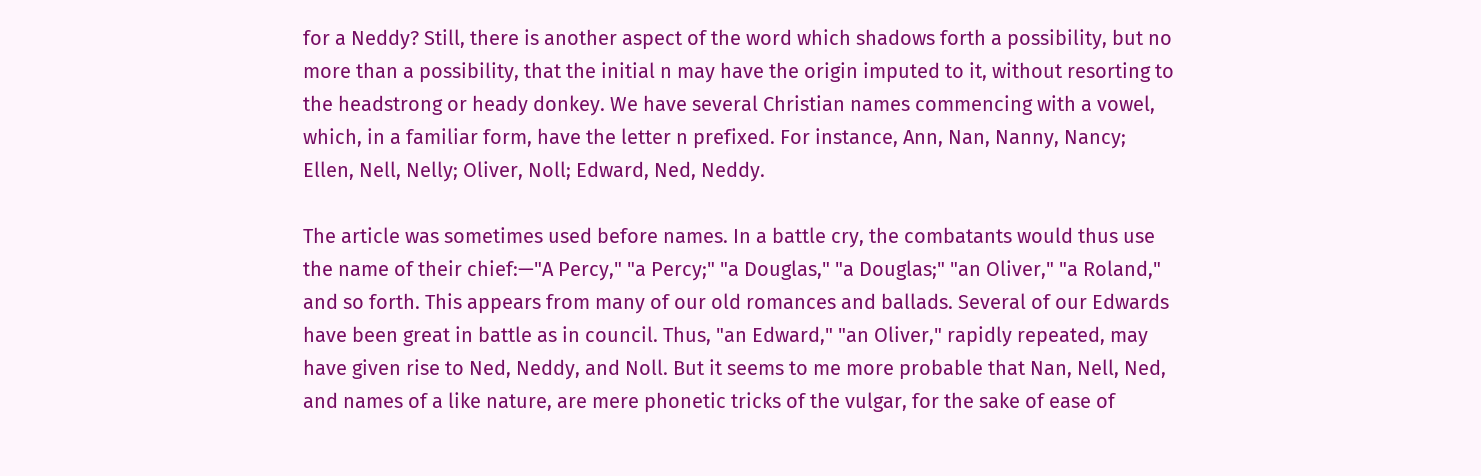for a Neddy? Still, there is another aspect of the word which shadows forth a possibility, but no more than a possibility, that the initial n may have the origin imputed to it, without resorting to the headstrong or heady donkey. We have several Christian names commencing with a vowel, which, in a familiar form, have the letter n prefixed. For instance, Ann, Nan, Nanny, Nancy; Ellen, Nell, Nelly; Oliver, Noll; Edward, Ned, Neddy.

The article was sometimes used before names. In a battle cry, the combatants would thus use the name of their chief:—"A Percy," "a Percy;" "a Douglas," "a Douglas;" "an Oliver," "a Roland," and so forth. This appears from many of our old romances and ballads. Several of our Edwards have been great in battle as in council. Thus, "an Edward," "an Oliver," rapidly repeated, may have given rise to Ned, Neddy, and Noll. But it seems to me more probable that Nan, Nell, Ned, and names of a like nature, are mere phonetic tricks of the vulgar, for the sake of ease of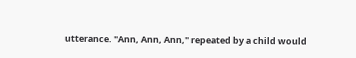utterance. "Ann, Ann, Ann," repeated by a child would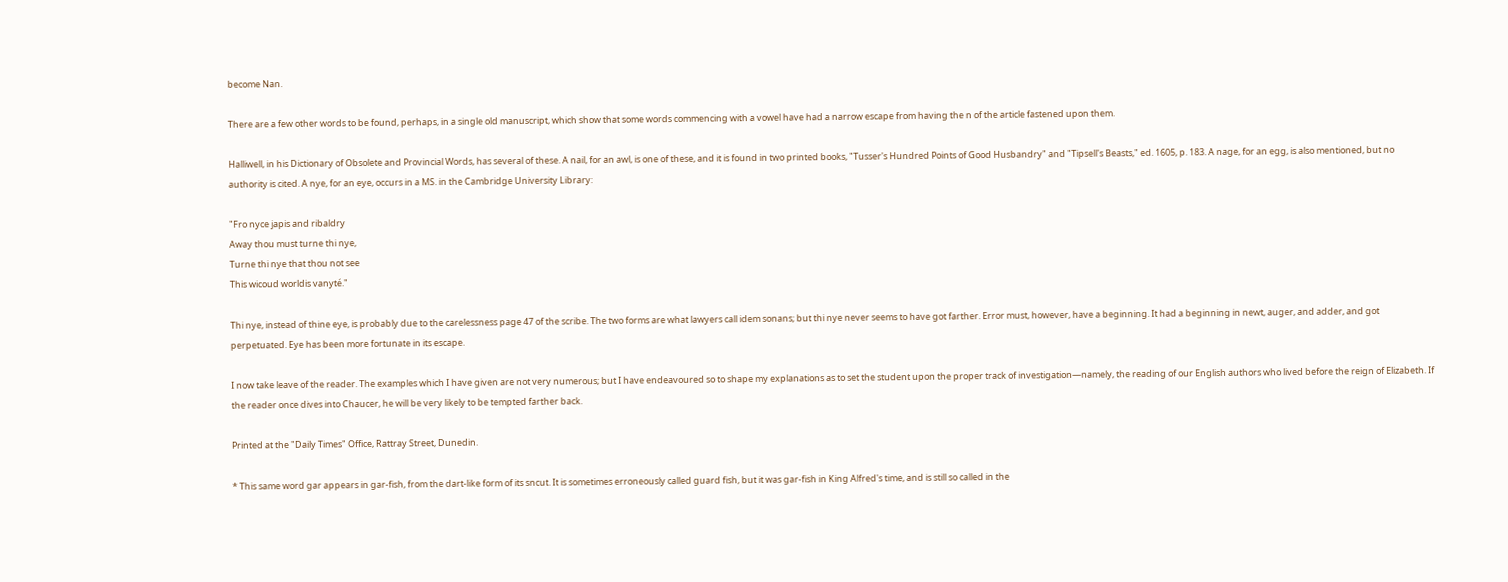become Nan.

There are a few other words to be found, perhaps, in a single old manuscript, which show that some words commencing with a vowel have had a narrow escape from having the n of the article fastened upon them.

Halliwell, in his Dictionary of Obsolete and Provincial Words, has several of these. A nail, for an awl, is one of these, and it is found in two printed books, "Tusser's Hundred Points of Good Husbandry" and "Tipsell's Beasts," ed. 1605, p. 183. A nage, for an egg, is also mentioned, but no authority is cited. A nye, for an eye, occurs in a MS. in the Cambridge University Library:

"Fro nyce japis and ribaldry
Away thou must turne thi nye,
Turne thi nye that thou not see
This wicoud worldis vanyté."

Thi nye, instead of thine eye, is probably due to the carelessness page 47 of the scribe. The two forms are what lawyers call idem sonans; but thi nye never seems to have got farther. Error must, however, have a beginning. It had a beginning in newt, auger, and adder, and got perpetuated. Eye has been more fortunate in its escape.

I now take leave of the reader. The examples which I have given are not very numerous; but I have endeavoured so to shape my explanations as to set the student upon the proper track of investigation—namely, the reading of our English authors who lived before the reign of Elizabeth. If the reader once dives into Chaucer, he will be very likely to be tempted farther back.

Printed at the "Daily Times" Office, Rattray Street, Dunedin.

* This same word gar appears in gar-fish, from the dart-like form of its sncut. It is sometimes erroneously called guard fish, but it was gar-fish in King Alfred's time, and is still so called in the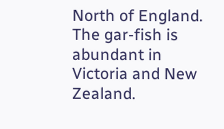North of England. The gar-fish is abundant in Victoria and New Zealand.